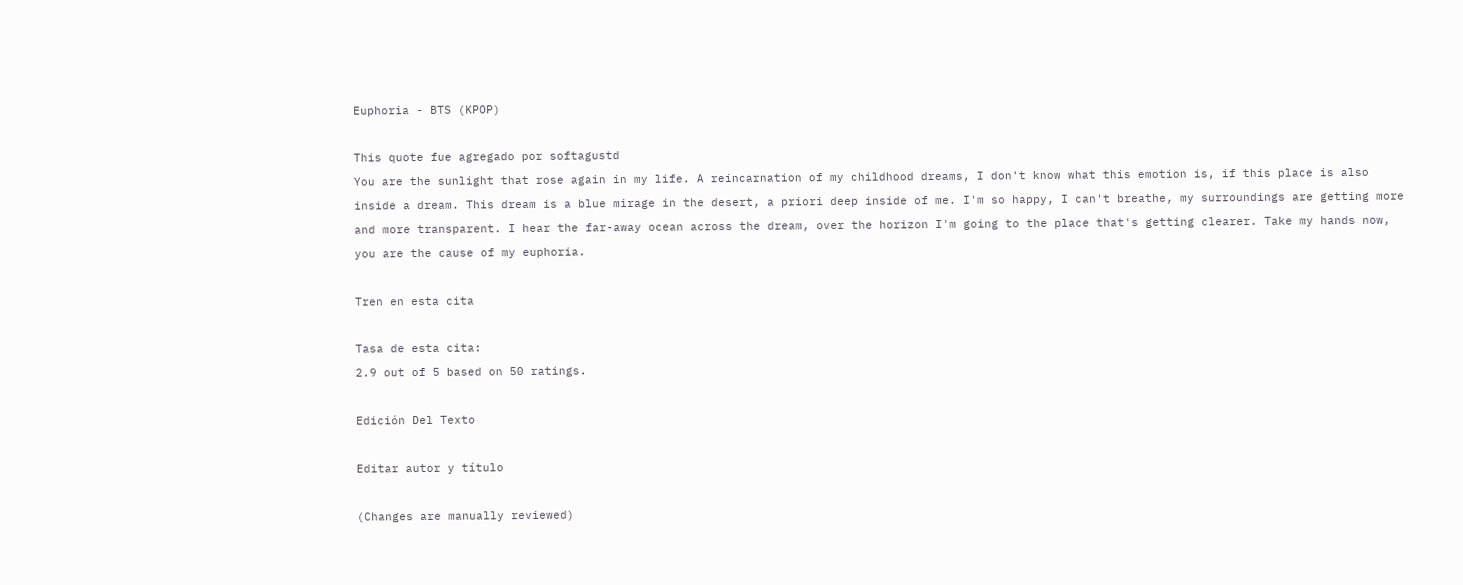Euphoria - BTS (KPOP)

This quote fue agregado por softagustd
You are the sunlight that rose again in my life. A reincarnation of my childhood dreams, I don't know what this emotion is, if this place is also inside a dream. This dream is a blue mirage in the desert, a priori deep inside of me. I'm so happy, I can't breathe, my surroundings are getting more and more transparent. I hear the far-away ocean across the dream, over the horizon I'm going to the place that's getting clearer. Take my hands now, you are the cause of my euphoria.

Tren en esta cita

Tasa de esta cita:
2.9 out of 5 based on 50 ratings.

Edición Del Texto

Editar autor y título

(Changes are manually reviewed)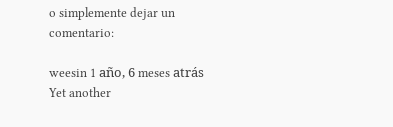o simplemente dejar un comentario:

weesin 1 año, 6 meses atrás
Yet another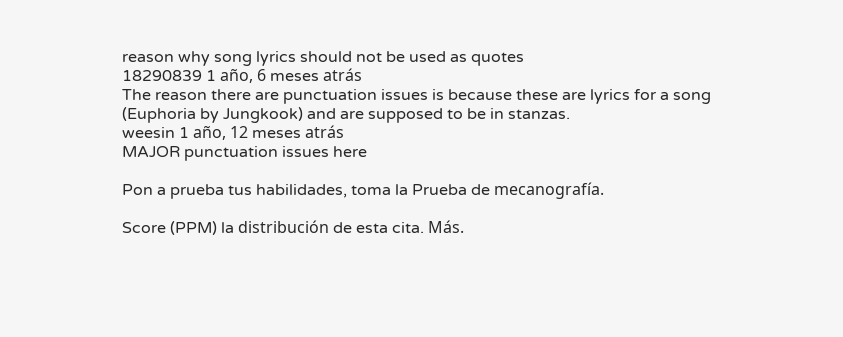reason why song lyrics should not be used as quotes
18290839 1 año, 6 meses atrás
The reason there are punctuation issues is because these are lyrics for a song (Euphoria by Jungkook) and are supposed to be in stanzas.
weesin 1 año, 12 meses atrás
MAJOR punctuation issues here

Pon a prueba tus habilidades, toma la Prueba de mecanografía.

Score (PPM) la distribución de esta cita. Más.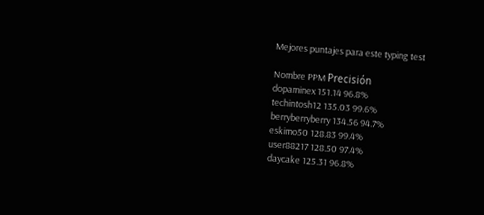Mejores puntajes para este typing test

Nombre PPM Precisión
dopaminex 151.14 96.8%
techintosh12 135.03 99.6%
berryberryberry 134.56 94.7%
eskimo50 128.83 99.4%
user88217 128.50 97.4%
daycake 125.31 96.8%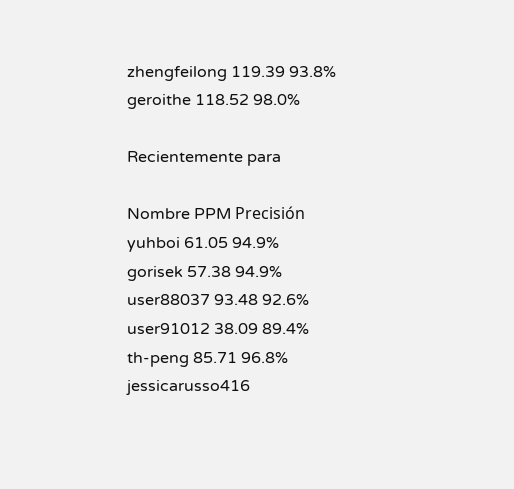zhengfeilong 119.39 93.8%
geroithe 118.52 98.0%

Recientemente para

Nombre PPM Precisión
yuhboi 61.05 94.9%
gorisek 57.38 94.9%
user88037 93.48 92.6%
user91012 38.09 89.4%
th-peng 85.71 96.8%
jessicarusso416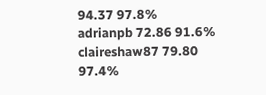94.37 97.8%
adrianpb 72.86 91.6%
claireshaw87 79.80 97.4%